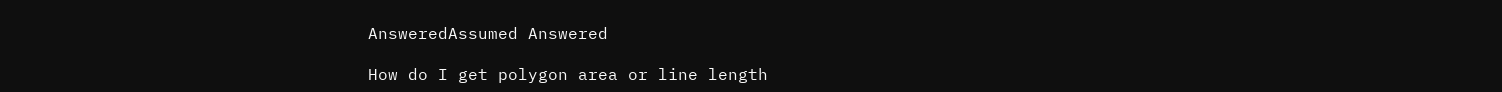AnsweredAssumed Answered

How do I get polygon area or line length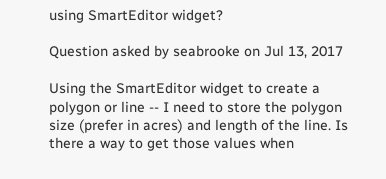using SmartEditor widget?

Question asked by seabrooke on Jul 13, 2017

Using the SmartEditor widget to create a polygon or line -- I need to store the polygon size (prefer in acres) and length of the line. Is there a way to get those values when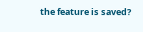the feature is saved?